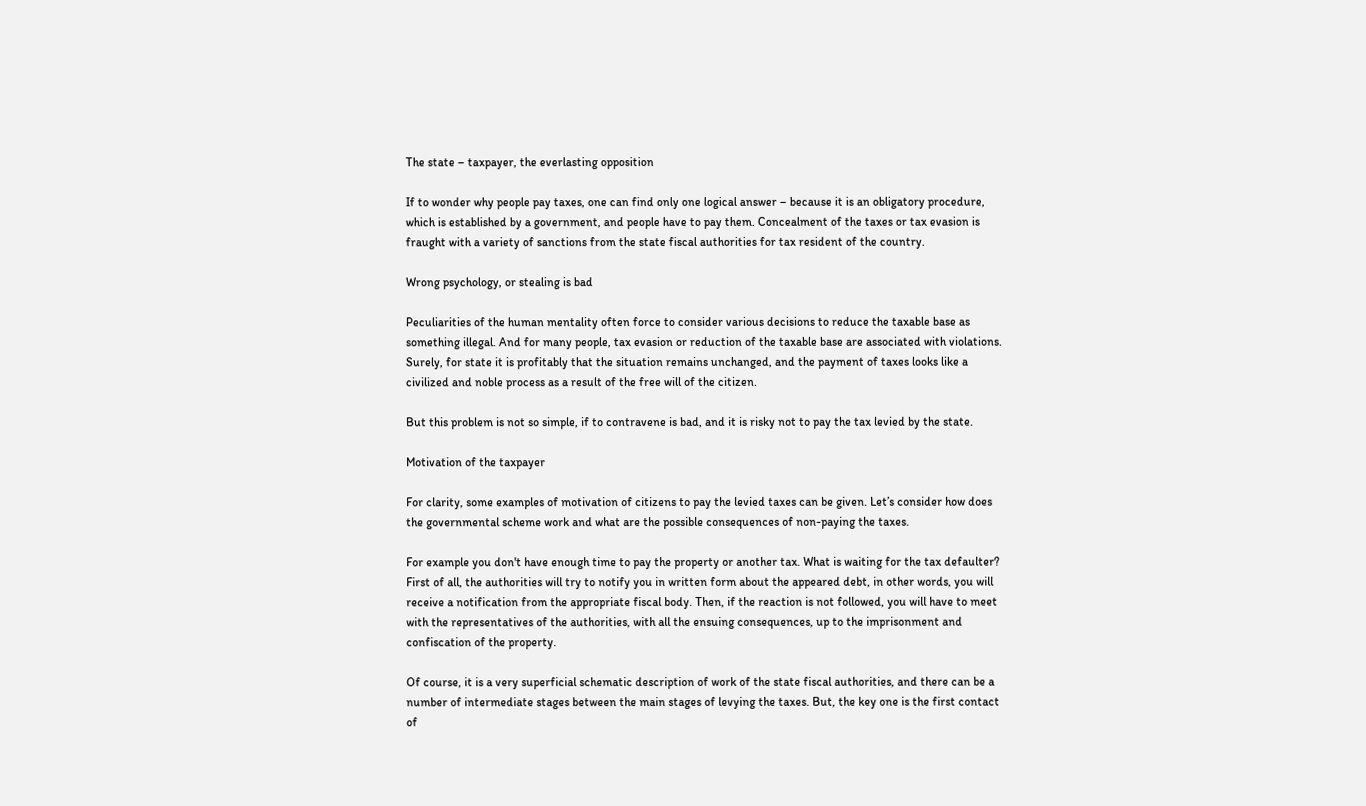The state – taxpayer, the everlasting opposition

If to wonder why people pay taxes, one can find only one logical answer – because it is an obligatory procedure, which is established by a government, and people have to pay them. Concealment of the taxes or tax evasion is fraught with a variety of sanctions from the state fiscal authorities for tax resident of the country.

Wrong psychology, or stealing is bad

Peculiarities of the human mentality often force to consider various decisions to reduce the taxable base as something illegal. And for many people, tax evasion or reduction of the taxable base are associated with violations. Surely, for state it is profitably that the situation remains unchanged, and the payment of taxes looks like a civilized and noble process as a result of the free will of the citizen.

But this problem is not so simple, if to contravene is bad, and it is risky not to pay the tax levied by the state.

Motivation of the taxpayer

For clarity, some examples of motivation of citizens to pay the levied taxes can be given. Let’s consider how does the governmental scheme work and what are the possible consequences of non-paying the taxes.

For example you don't have enough time to pay the property or another tax. What is waiting for the tax defaulter? First of all, the authorities will try to notify you in written form about the appeared debt, in other words, you will receive a notification from the appropriate fiscal body. Then, if the reaction is not followed, you will have to meet with the representatives of the authorities, with all the ensuing consequences, up to the imprisonment and confiscation of the property.

Of course, it is a very superficial schematic description of work of the state fiscal authorities, and there can be a number of intermediate stages between the main stages of levying the taxes. But, the key one is the first contact of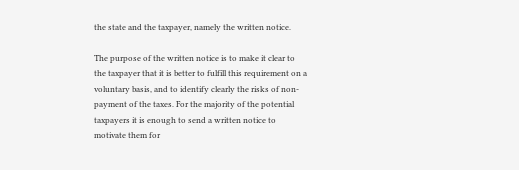the state and the taxpayer, namely the written notice.

The purpose of the written notice is to make it clear to the taxpayer that it is better to fulfill this requirement on a voluntary basis, and to identify clearly the risks of non-payment of the taxes. For the majority of the potential taxpayers it is enough to send a written notice to motivate them for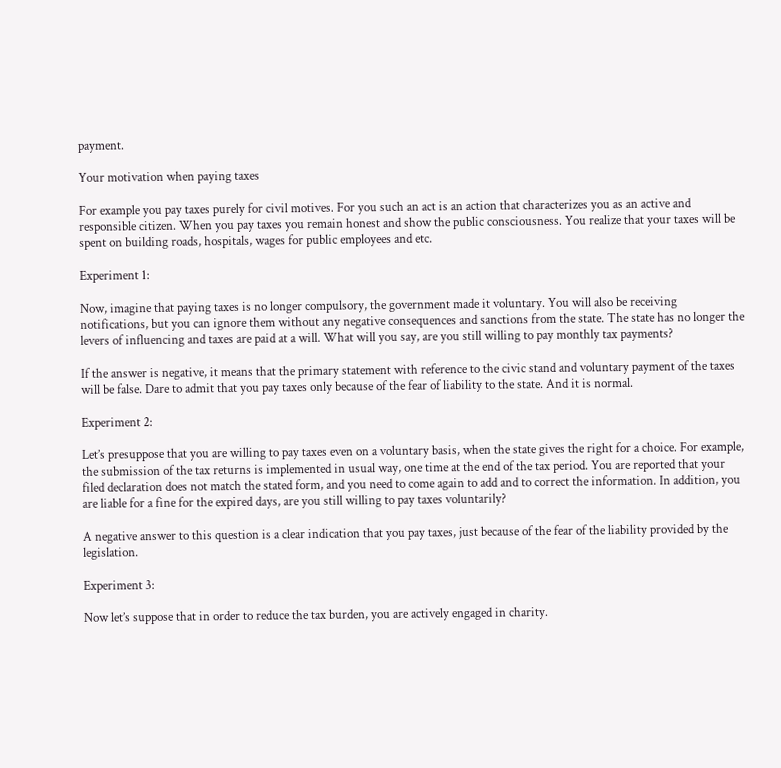payment.

Your motivation when paying taxes

For example you pay taxes purely for civil motives. For you such an act is an action that characterizes you as an active and responsible citizen. When you pay taxes you remain honest and show the public consciousness. You realize that your taxes will be spent on building roads, hospitals, wages for public employees and etc.

Experiment 1:

Now, imagine that paying taxes is no longer compulsory, the government made it voluntary. You will also be receiving notifications, but you can ignore them without any negative consequences and sanctions from the state. The state has no longer the levers of influencing and taxes are paid at a will. What will you say, are you still willing to pay monthly tax payments?

If the answer is negative, it means that the primary statement with reference to the civic stand and voluntary payment of the taxes will be false. Dare to admit that you pay taxes only because of the fear of liability to the state. And it is normal.

Experiment 2:

Let’s presuppose that you are willing to pay taxes even on a voluntary basis, when the state gives the right for a choice. For example, the submission of the tax returns is implemented in usual way, one time at the end of the tax period. You are reported that your filed declaration does not match the stated form, and you need to come again to add and to correct the information. In addition, you are liable for a fine for the expired days, are you still willing to pay taxes voluntarily?

A negative answer to this question is a clear indication that you pay taxes, just because of the fear of the liability provided by the legislation.

Experiment 3:

Now let’s suppose that in order to reduce the tax burden, you are actively engaged in charity.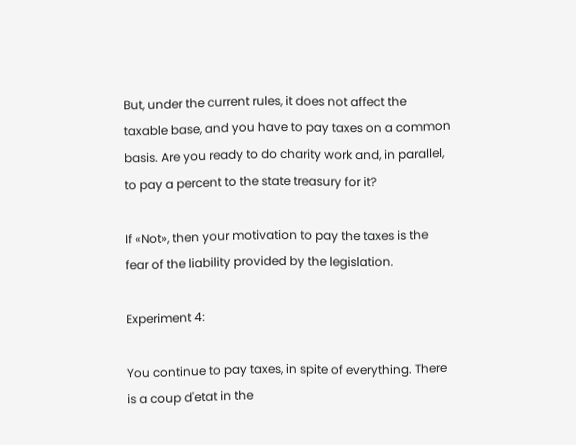But, under the current rules, it does not affect the taxable base, and you have to pay taxes on a common basis. Are you ready to do charity work and, in parallel, to pay a percent to the state treasury for it?

If «Not», then your motivation to pay the taxes is the fear of the liability provided by the legislation.

Experiment 4:

You continue to pay taxes, in spite of everything. There is a coup d'etat in the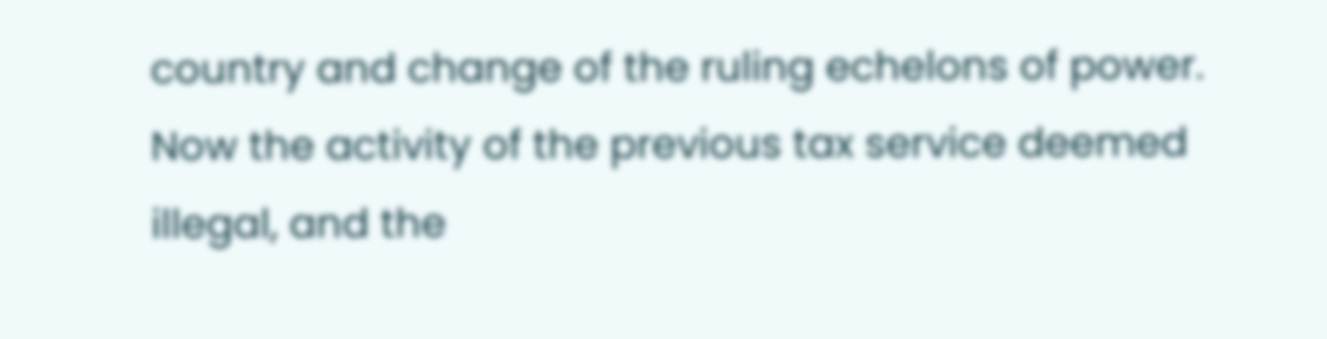country and change of the ruling echelons of power. Now the activity of the previous tax service deemed illegal, and the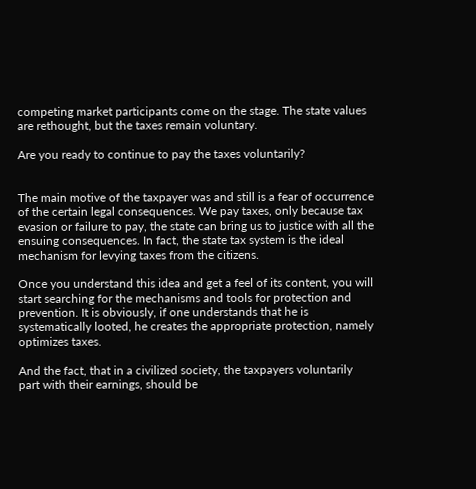competing market participants come on the stage. The state values are rethought, but the taxes remain voluntary.

Are you ready to continue to pay the taxes voluntarily?


The main motive of the taxpayer was and still is a fear of occurrence of the certain legal consequences. We pay taxes, only because tax evasion or failure to pay, the state can bring us to justice with all the ensuing consequences. In fact, the state tax system is the ideal mechanism for levying taxes from the citizens.

Once you understand this idea and get a feel of its content, you will start searching for the mechanisms and tools for protection and prevention. It is obviously, if one understands that he is systematically looted, he creates the appropriate protection, namely optimizes taxes.

And the fact, that in a civilized society, the taxpayers voluntarily part with their earnings, should be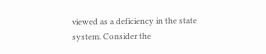viewed as a deficiency in the state system. Consider the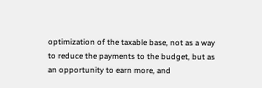optimization of the taxable base, not as a way to reduce the payments to the budget, but as an opportunity to earn more, and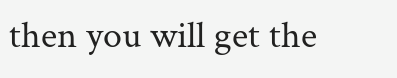then you will get the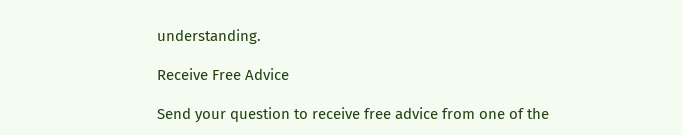understanding.

Receive Free Advice

Send your question to receive free advice from one of the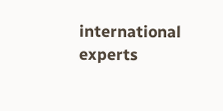international experts